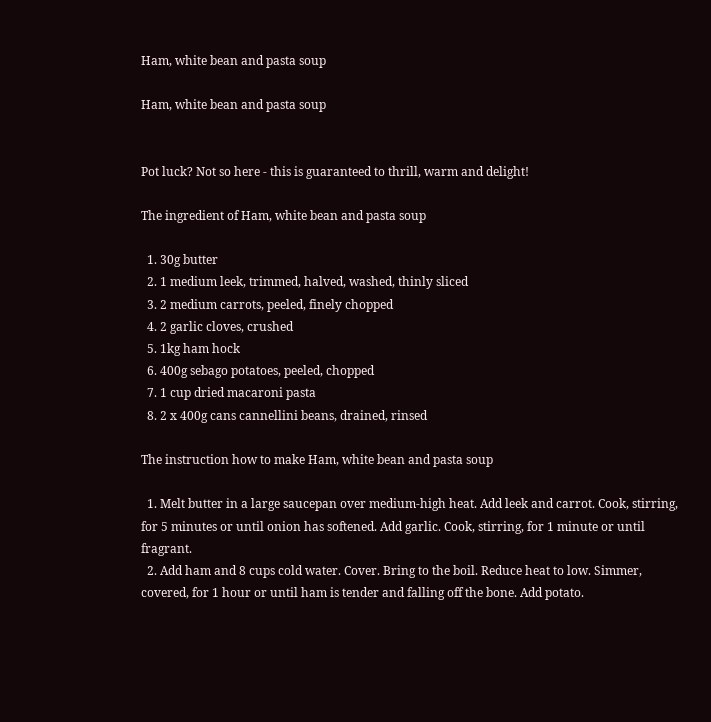Ham, white bean and pasta soup

Ham, white bean and pasta soup


Pot luck? Not so here - this is guaranteed to thrill, warm and delight!

The ingredient of Ham, white bean and pasta soup

  1. 30g butter
  2. 1 medium leek, trimmed, halved, washed, thinly sliced
  3. 2 medium carrots, peeled, finely chopped
  4. 2 garlic cloves, crushed
  5. 1kg ham hock
  6. 400g sebago potatoes, peeled, chopped
  7. 1 cup dried macaroni pasta
  8. 2 x 400g cans cannellini beans, drained, rinsed

The instruction how to make Ham, white bean and pasta soup

  1. Melt butter in a large saucepan over medium-high heat. Add leek and carrot. Cook, stirring, for 5 minutes or until onion has softened. Add garlic. Cook, stirring, for 1 minute or until fragrant.
  2. Add ham and 8 cups cold water. Cover. Bring to the boil. Reduce heat to low. Simmer, covered, for 1 hour or until ham is tender and falling off the bone. Add potato.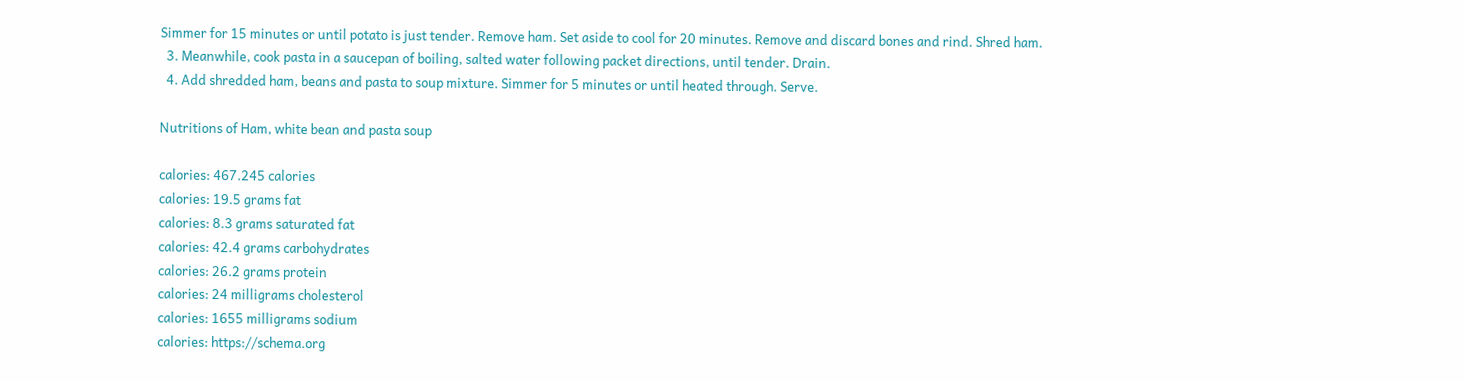Simmer for 15 minutes or until potato is just tender. Remove ham. Set aside to cool for 20 minutes. Remove and discard bones and rind. Shred ham.
  3. Meanwhile, cook pasta in a saucepan of boiling, salted water following packet directions, until tender. Drain.
  4. Add shredded ham, beans and pasta to soup mixture. Simmer for 5 minutes or until heated through. Serve.

Nutritions of Ham, white bean and pasta soup

calories: 467.245 calories
calories: 19.5 grams fat
calories: 8.3 grams saturated fat
calories: 42.4 grams carbohydrates
calories: 26.2 grams protein
calories: 24 milligrams cholesterol
calories: 1655 milligrams sodium
calories: https://schema.org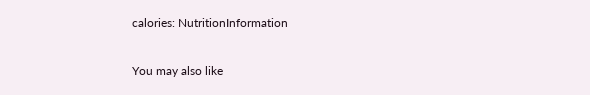calories: NutritionInformation

You may also like